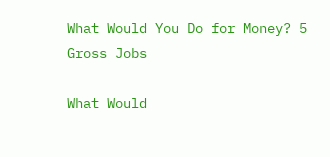What Would You Do for Money? 5 Gross Jobs

What Would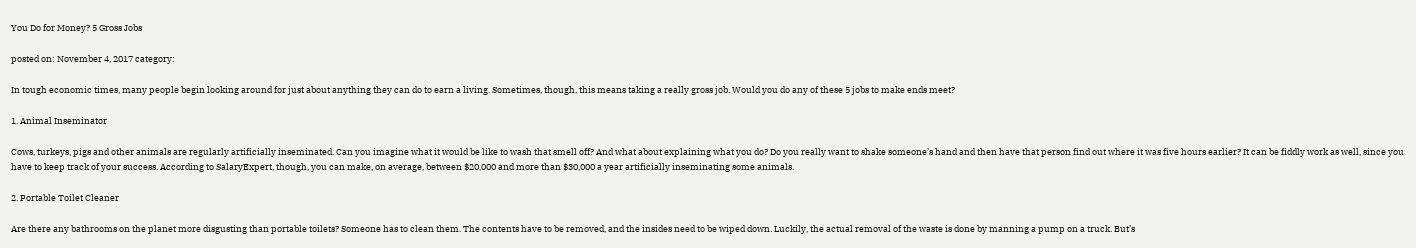You Do for Money? 5 Gross Jobs

posted on: November 4, 2017 category:

In tough economic times, many people begin looking around for just about anything they can do to earn a living. Sometimes, though, this means taking a really gross job. Would you do any of these 5 jobs to make ends meet?

1. Animal Inseminator

Cows, turkeys, pigs and other animals are regularly artificially inseminated. Can you imagine what it would be like to wash that smell off? And what about explaining what you do? Do you really want to shake someone’s hand and then have that person find out where it was five hours earlier? It can be fiddly work as well, since you have to keep track of your success. According to SalaryExpert, though, you can make, on average, between $20,000 and more than $30,000 a year artificially inseminating some animals.

2. Portable Toilet Cleaner

Are there any bathrooms on the planet more disgusting than portable toilets? Someone has to clean them. The contents have to be removed, and the insides need to be wiped down. Luckily, the actual removal of the waste is done by manning a pump on a truck. But’s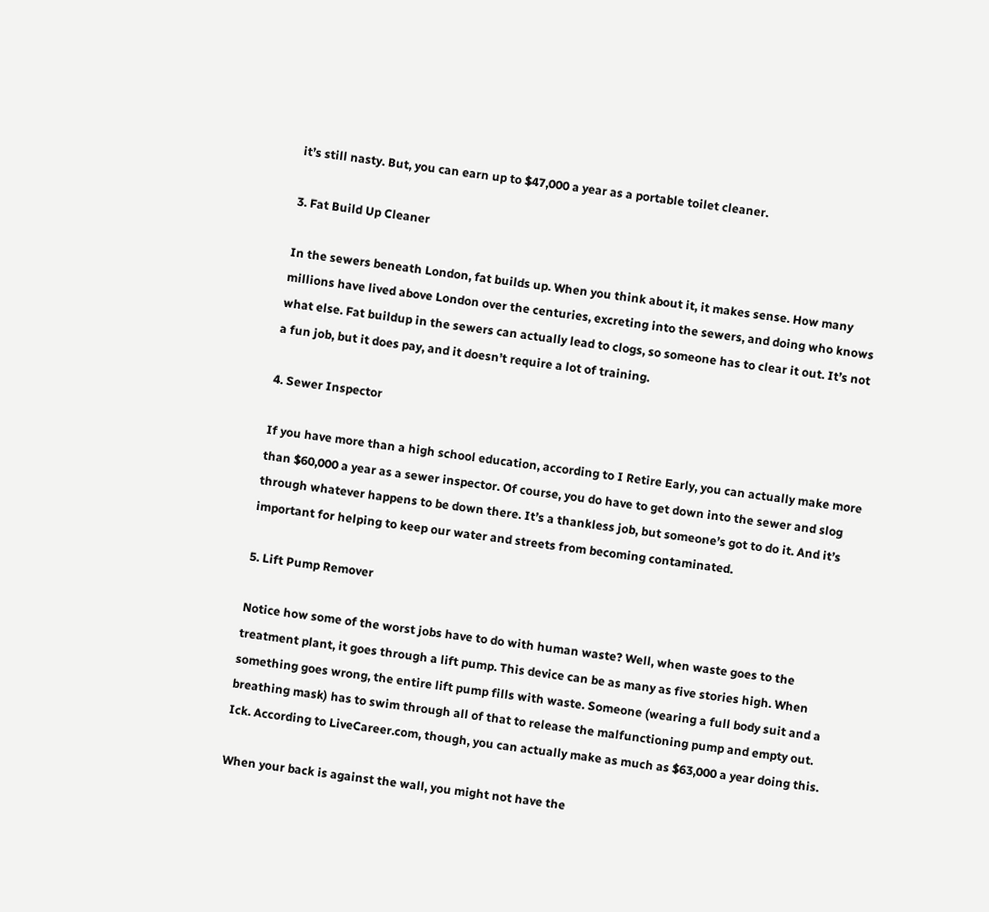it’s still nasty. But, you can earn up to $47,000 a year as a portable toilet cleaner.

3. Fat Build Up Cleaner

In the sewers beneath London, fat builds up. When you think about it, it makes sense. How many millions have lived above London over the centuries, excreting into the sewers, and doing who knows what else. Fat buildup in the sewers can actually lead to clogs, so someone has to clear it out. It’s not a fun job, but it does pay, and it doesn’t require a lot of training.

4. Sewer Inspector

If you have more than a high school education, according to I Retire Early, you can actually make more than $60,000 a year as a sewer inspector. Of course, you do have to get down into the sewer and slog through whatever happens to be down there. It’s a thankless job, but someone’s got to do it. And it’s important for helping to keep our water and streets from becoming contaminated.

5. Lift Pump Remover

Notice how some of the worst jobs have to do with human waste? Well, when waste goes to the treatment plant, it goes through a lift pump. This device can be as many as five stories high. When something goes wrong, the entire lift pump fills with waste. Someone (wearing a full body suit and a breathing mask) has to swim through all of that to release the malfunctioning pump and empty out. Ick. According to LiveCareer.com, though, you can actually make as much as $63,000 a year doing this.

When your back is against the wall, you might not have the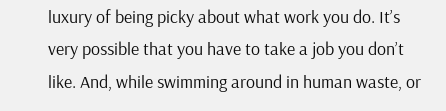luxury of being picky about what work you do. It’s very possible that you have to take a job you don’t like. And, while swimming around in human waste, or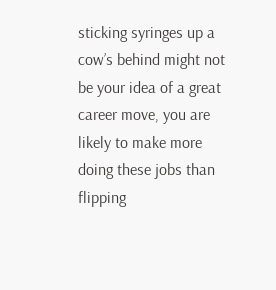sticking syringes up a cow’s behind might not be your idea of a great career move, you are likely to make more doing these jobs than flipping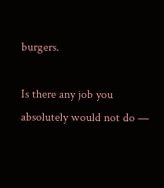burgers.

Is there any job you absolutely would not do —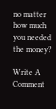no matter how much you needed the money?

Write A Comment